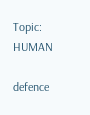Topic: HUMAN

defence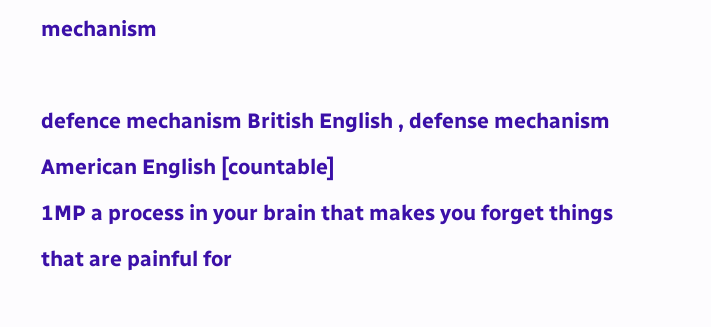mechanism

defence mechanism British English , defense mechanism American English [countable]
1MP a process in your brain that makes you forget things that are painful for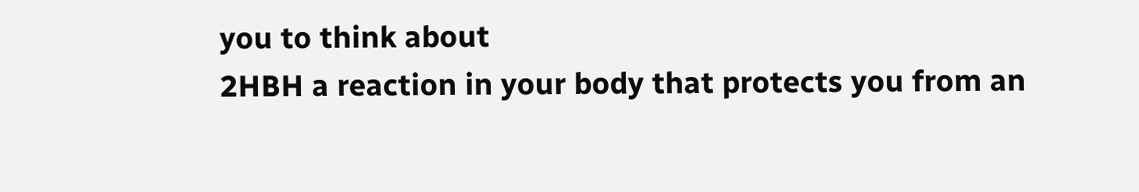you to think about
2HBH a reaction in your body that protects you from an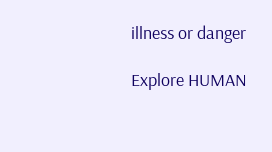illness or danger

Explore HUMAN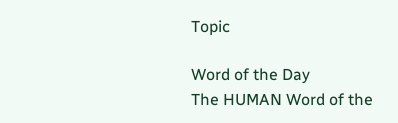Topic

Word of the Day
The HUMAN Word of the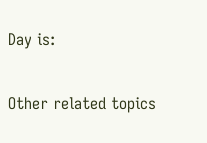Day is:

Other related topics